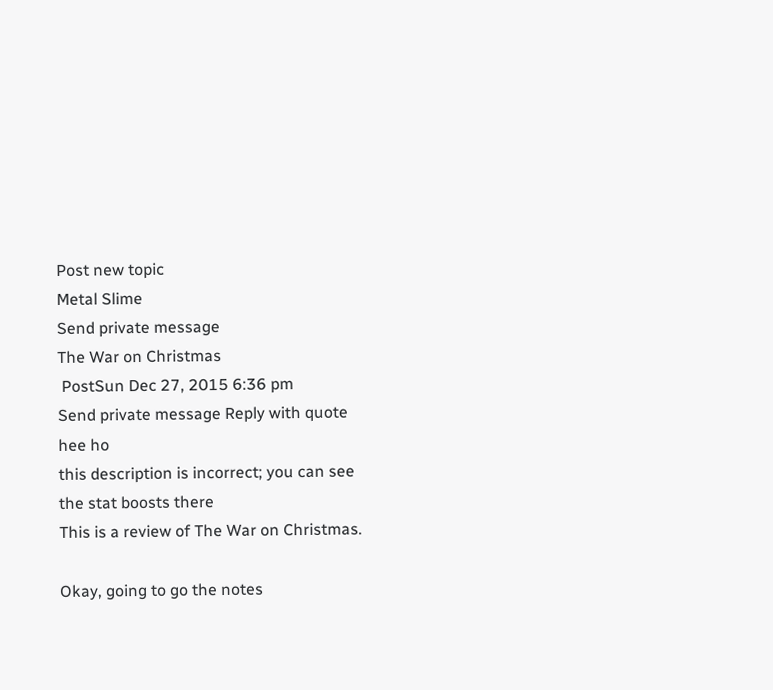Post new topic
Metal Slime
Send private message
The War on Christmas
 PostSun Dec 27, 2015 6:36 pm
Send private message Reply with quote
hee ho
this description is incorrect; you can see the stat boosts there
This is a review of The War on Christmas.

Okay, going to go the notes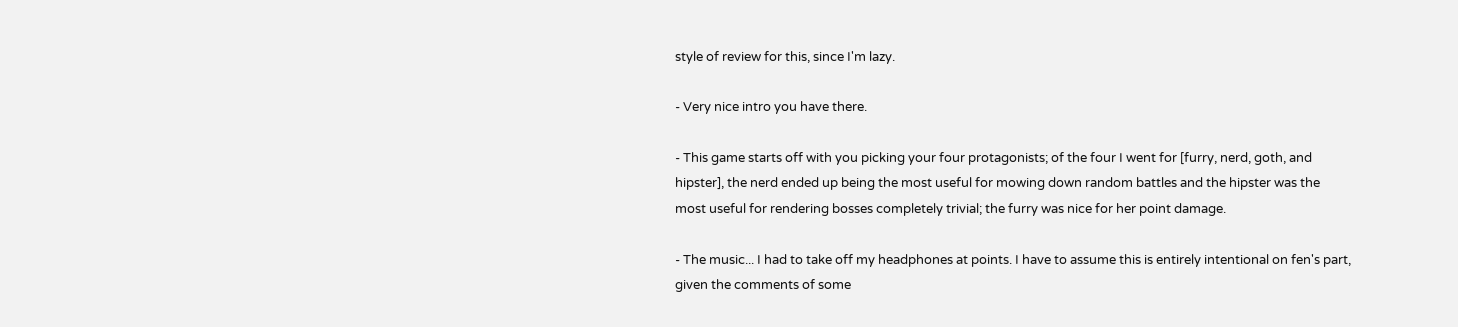style of review for this, since I'm lazy.

- Very nice intro you have there.

- This game starts off with you picking your four protagonists; of the four I went for [furry, nerd, goth, and hipster], the nerd ended up being the most useful for mowing down random battles and the hipster was the most useful for rendering bosses completely trivial; the furry was nice for her point damage.

- The music... I had to take off my headphones at points. I have to assume this is entirely intentional on fen's part, given the comments of some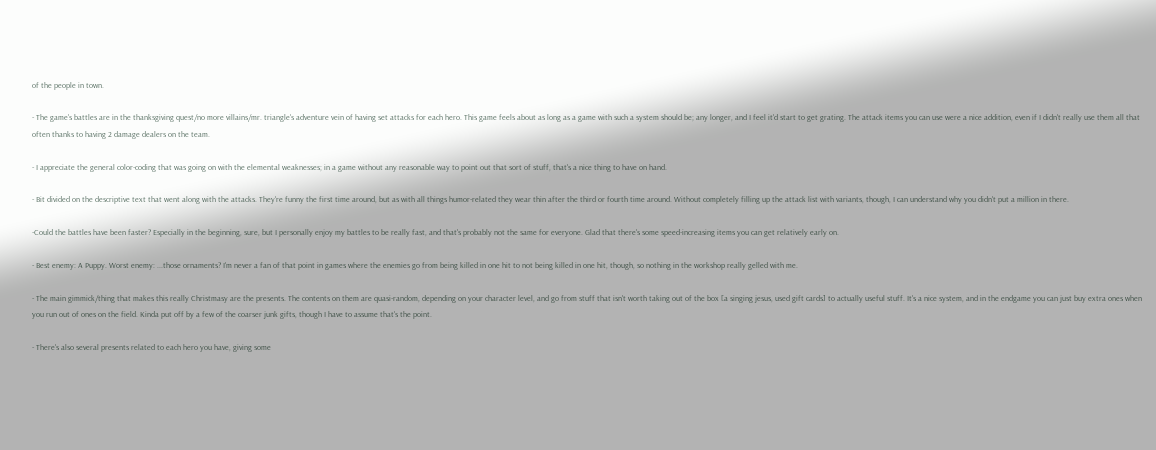of the people in town.

- The game's battles are in the thanksgiving quest/no more villains/mr. triangle's adventure vein of having set attacks for each hero. This game feels about as long as a game with such a system should be; any longer, and I feel it'd start to get grating. The attack items you can use were a nice addition, even if I didn't really use them all that often thanks to having 2 damage dealers on the team.

- I appreciate the general color-coding that was going on with the elemental weaknesses; in a game without any reasonable way to point out that sort of stuff, that's a nice thing to have on hand.

- Bit divided on the descriptive text that went along with the attacks. They're funny the first time around, but as with all things humor-related they wear thin after the third or fourth time around. Without completely filling up the attack list with variants, though, I can understand why you didn't put a million in there.

-Could the battles have been faster? Especially in the beginning, sure, but I personally enjoy my battles to be really fast, and that's probably not the same for everyone. Glad that there's some speed-increasing items you can get relatively early on.

- Best enemy: A Puppy. Worst enemy: ...those ornaments? I'm never a fan of that point in games where the enemies go from being killed in one hit to not being killed in one hit, though, so nothing in the workshop really gelled with me.

- The main gimmick/thing that makes this really Christmasy are the presents. The contents on them are quasi-random, depending on your character level, and go from stuff that isn't worth taking out of the box [a singing jesus, used gift cards] to actually useful stuff. It's a nice system, and in the endgame you can just buy extra ones when you run out of ones on the field. Kinda put off by a few of the coarser junk gifts, though I have to assume that's the point.

- There's also several presents related to each hero you have, giving some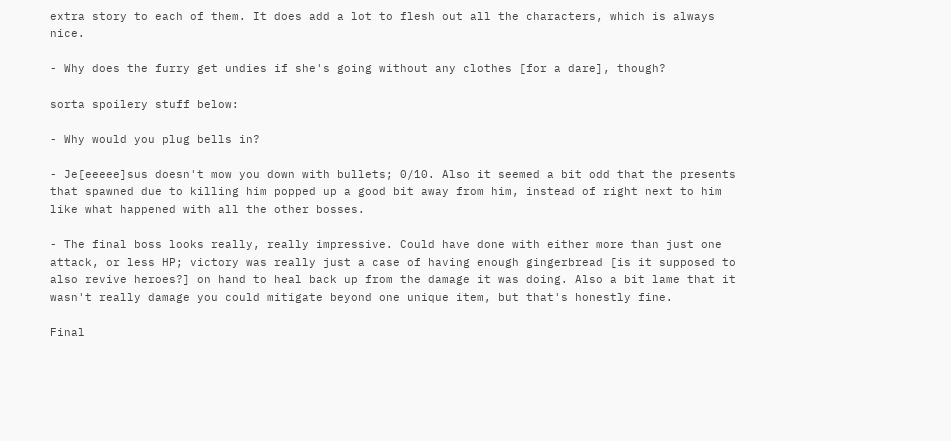extra story to each of them. It does add a lot to flesh out all the characters, which is always nice.

- Why does the furry get undies if she's going without any clothes [for a dare], though?

sorta spoilery stuff below:

- Why would you plug bells in?

- Je[eeeee]sus doesn't mow you down with bullets; 0/10. Also it seemed a bit odd that the presents that spawned due to killing him popped up a good bit away from him, instead of right next to him like what happened with all the other bosses.

- The final boss looks really, really impressive. Could have done with either more than just one attack, or less HP; victory was really just a case of having enough gingerbread [is it supposed to also revive heroes?] on hand to heal back up from the damage it was doing. Also a bit lame that it wasn't really damage you could mitigate beyond one unique item, but that's honestly fine.

Final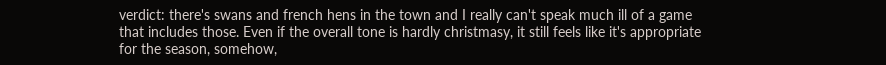verdict: there's swans and french hens in the town and I really can't speak much ill of a game that includes those. Even if the overall tone is hardly christmasy, it still feels like it's appropriate for the season, somehow,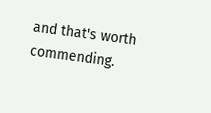and that's worth commending.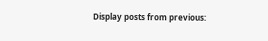Display posts from previous: